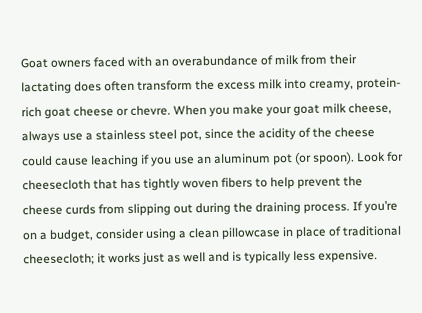Goat owners faced with an overabundance of milk from their lactating does often transform the excess milk into creamy, protein-rich goat cheese or chevre. When you make your goat milk cheese, always use a stainless steel pot, since the acidity of the cheese could cause leaching if you use an aluminum pot (or spoon). Look for cheesecloth that has tightly woven fibers to help prevent the cheese curds from slipping out during the draining process. If you’re on a budget, consider using a clean pillowcase in place of traditional cheesecloth; it works just as well and is typically less expensive.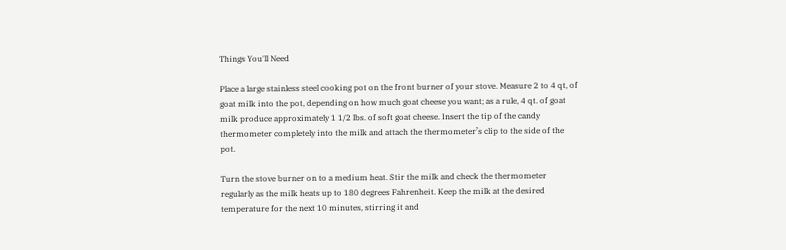Things You'll Need

Place a large stainless steel cooking pot on the front burner of your stove. Measure 2 to 4 qt, of goat milk into the pot, depending on how much goat cheese you want; as a rule, 4 qt. of goat milk produce approximately 1 1/2 lbs. of soft goat cheese. Insert the tip of the candy thermometer completely into the milk and attach the thermometer’s clip to the side of the pot.

Turn the stove burner on to a medium heat. Stir the milk and check the thermometer regularly as the milk heats up to 180 degrees Fahrenheit. Keep the milk at the desired temperature for the next 10 minutes, stirring it and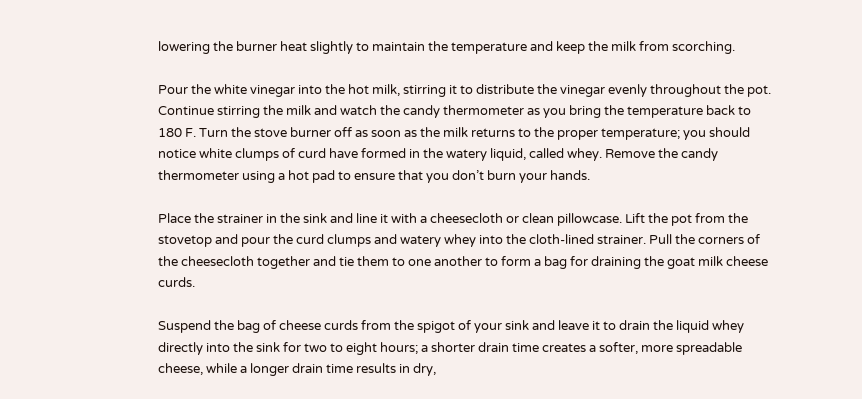lowering the burner heat slightly to maintain the temperature and keep the milk from scorching.

Pour the white vinegar into the hot milk, stirring it to distribute the vinegar evenly throughout the pot. Continue stirring the milk and watch the candy thermometer as you bring the temperature back to 180 F. Turn the stove burner off as soon as the milk returns to the proper temperature; you should notice white clumps of curd have formed in the watery liquid, called whey. Remove the candy thermometer using a hot pad to ensure that you don’t burn your hands.

Place the strainer in the sink and line it with a cheesecloth or clean pillowcase. Lift the pot from the stovetop and pour the curd clumps and watery whey into the cloth-lined strainer. Pull the corners of the cheesecloth together and tie them to one another to form a bag for draining the goat milk cheese curds.

Suspend the bag of cheese curds from the spigot of your sink and leave it to drain the liquid whey directly into the sink for two to eight hours; a shorter drain time creates a softer, more spreadable cheese, while a longer drain time results in dry,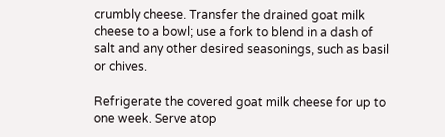crumbly cheese. Transfer the drained goat milk cheese to a bowl; use a fork to blend in a dash of salt and any other desired seasonings, such as basil or chives.

Refrigerate the covered goat milk cheese for up to one week. Serve atop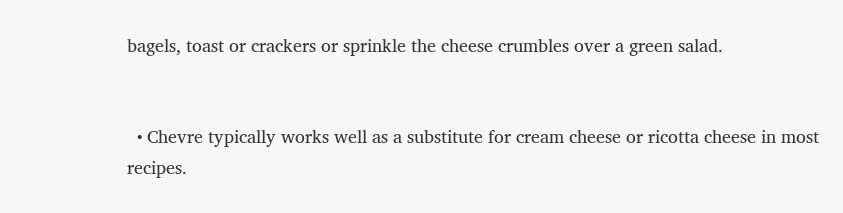bagels, toast or crackers or sprinkle the cheese crumbles over a green salad.


  • Chevre typically works well as a substitute for cream cheese or ricotta cheese in most recipes.